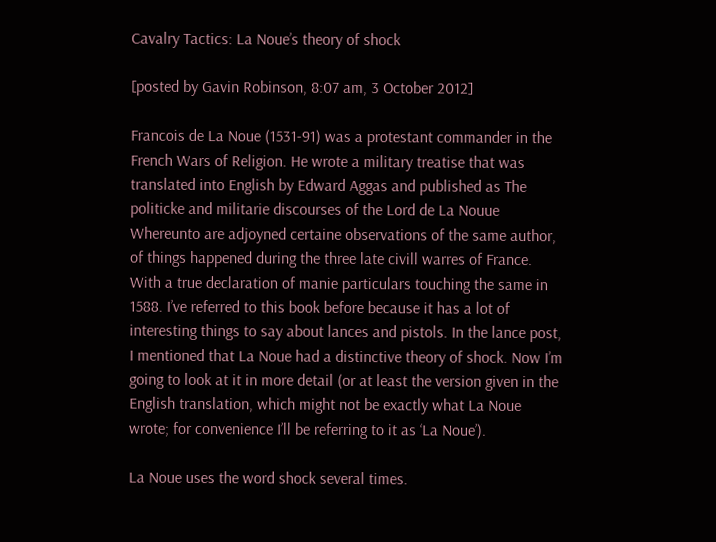Cavalry Tactics: La Noue’s theory of shock

[posted by Gavin Robinson, 8:07 am, 3 October 2012]

Francois de La Noue (1531-91) was a protestant commander in the French Wars of Religion. He wrote a military treatise that was translated into English by Edward Aggas and published as The politicke and militarie discourses of the Lord de La Nouue Whereunto are adjoyned certaine observations of the same author, of things happened during the three late civill warres of France. With a true declaration of manie particulars touching the same in 1588. I’ve referred to this book before because it has a lot of interesting things to say about lances and pistols. In the lance post, I mentioned that La Noue had a distinctive theory of shock. Now I’m going to look at it in more detail (or at least the version given in the English translation, which might not be exactly what La Noue wrote; for convenience I’ll be referring to it as ‘La Noue’).

La Noue uses the word shock several times.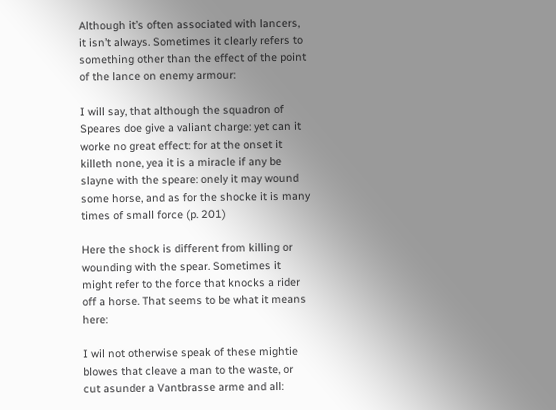Although it’s often associated with lancers, it isn’t always. Sometimes it clearly refers to something other than the effect of the point of the lance on enemy armour:

I will say, that although the squadron of Speares doe give a valiant charge: yet can it worke no great effect: for at the onset it killeth none, yea it is a miracle if any be slayne with the speare: onely it may wound some horse, and as for the shocke it is many times of small force (p. 201)

Here the shock is different from killing or wounding with the spear. Sometimes it might refer to the force that knocks a rider off a horse. That seems to be what it means here:

I wil not otherwise speak of these mightie blowes that cleave a man to the waste, or cut asunder a Vantbrasse arme and all: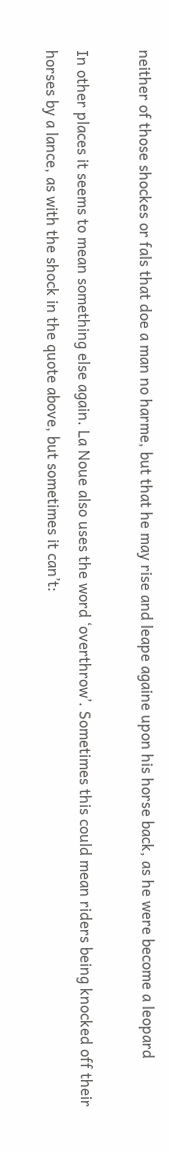neither of those shockes or fals that doe a man no harme, but that he may rise and leape againe upon his horse back, as he were become a leopard

In other places it seems to mean something else again. La Noue also uses the word ‘overthrow’. Sometimes this could mean riders being knocked off their horses by a lance, as with the shock in the quote above, but sometimes it can’t: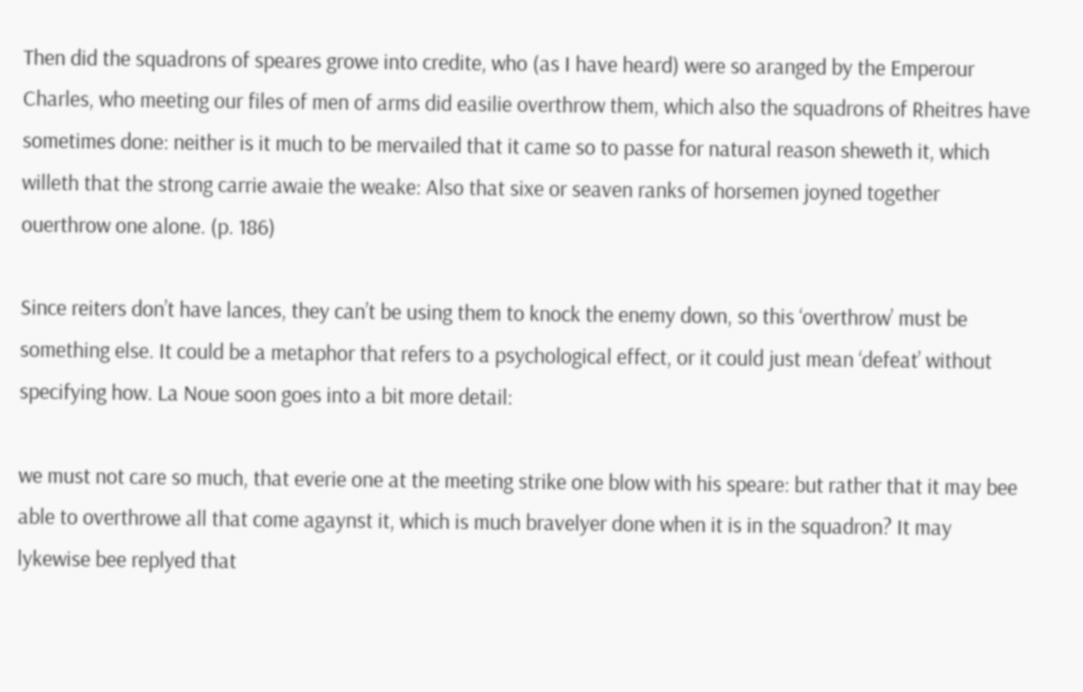Then did the squadrons of speares growe into credite, who (as I have heard) were so aranged by the Emperour Charles, who meeting our files of men of arms did easilie overthrow them, which also the squadrons of Rheitres have sometimes done: neither is it much to be mervailed that it came so to passe for natural reason sheweth it, which willeth that the strong carrie awaie the weake: Also that sixe or seaven ranks of horsemen joyned together ouerthrow one alone. (p. 186)

Since reiters don’t have lances, they can’t be using them to knock the enemy down, so this ‘overthrow’ must be something else. It could be a metaphor that refers to a psychological effect, or it could just mean ‘defeat’ without specifying how. La Noue soon goes into a bit more detail:

we must not care so much, that everie one at the meeting strike one blow with his speare: but rather that it may bee able to overthrowe all that come agaynst it, which is much bravelyer done when it is in the squadron? It may lykewise bee replyed that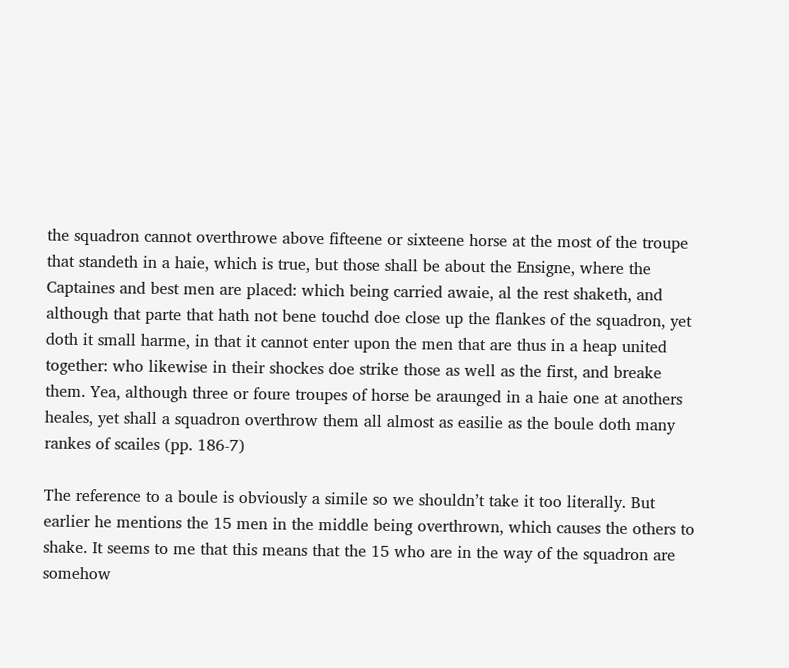the squadron cannot overthrowe above fifteene or sixteene horse at the most of the troupe that standeth in a haie, which is true, but those shall be about the Ensigne, where the Captaines and best men are placed: which being carried awaie, al the rest shaketh, and although that parte that hath not bene touchd doe close up the flankes of the squadron, yet doth it small harme, in that it cannot enter upon the men that are thus in a heap united together: who likewise in their shockes doe strike those as well as the first, and breake them. Yea, although three or foure troupes of horse be araunged in a haie one at anothers heales, yet shall a squadron overthrow them all almost as easilie as the boule doth many rankes of scailes (pp. 186-7)

The reference to a boule is obviously a simile so we shouldn’t take it too literally. But earlier he mentions the 15 men in the middle being overthrown, which causes the others to shake. It seems to me that this means that the 15 who are in the way of the squadron are somehow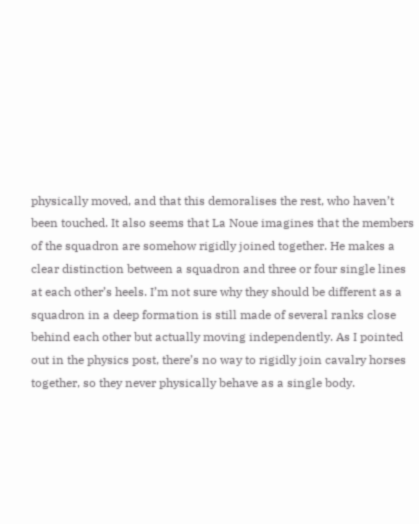physically moved, and that this demoralises the rest, who haven’t been touched. It also seems that La Noue imagines that the members of the squadron are somehow rigidly joined together. He makes a clear distinction between a squadron and three or four single lines at each other’s heels. I’m not sure why they should be different as a squadron in a deep formation is still made of several ranks close behind each other but actually moving independently. As I pointed out in the physics post, there’s no way to rigidly join cavalry horses together, so they never physically behave as a single body.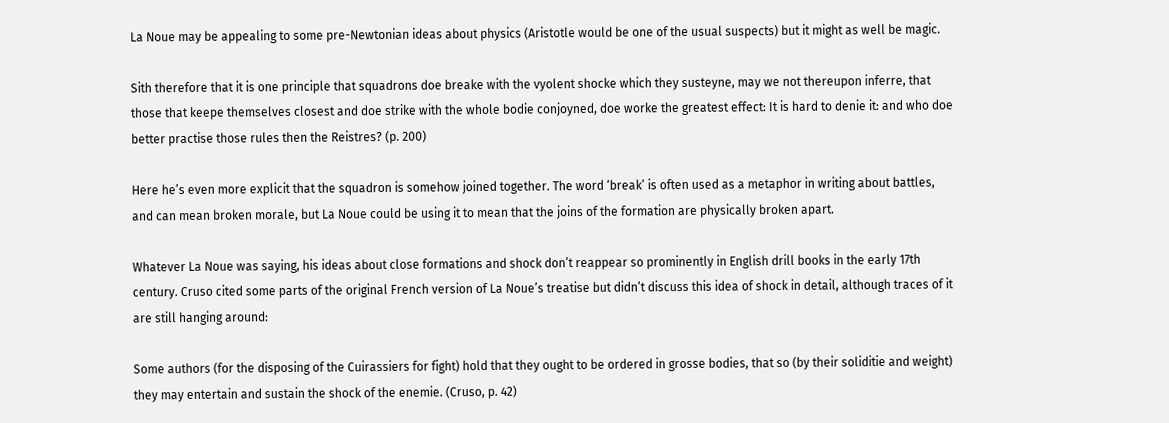La Noue may be appealing to some pre-Newtonian ideas about physics (Aristotle would be one of the usual suspects) but it might as well be magic.

Sith therefore that it is one principle that squadrons doe breake with the vyolent shocke which they susteyne, may we not thereupon inferre, that those that keepe themselves closest and doe strike with the whole bodie conjoyned, doe worke the greatest effect: It is hard to denie it: and who doe better practise those rules then the Reistres? (p. 200)

Here he’s even more explicit that the squadron is somehow joined together. The word ‘break’ is often used as a metaphor in writing about battles, and can mean broken morale, but La Noue could be using it to mean that the joins of the formation are physically broken apart.

Whatever La Noue was saying, his ideas about close formations and shock don’t reappear so prominently in English drill books in the early 17th century. Cruso cited some parts of the original French version of La Noue’s treatise but didn’t discuss this idea of shock in detail, although traces of it are still hanging around:

Some authors (for the disposing of the Cuirassiers for fight) hold that they ought to be ordered in grosse bodies, that so (by their soliditie and weight) they may entertain and sustain the shock of the enemie. (Cruso, p. 42)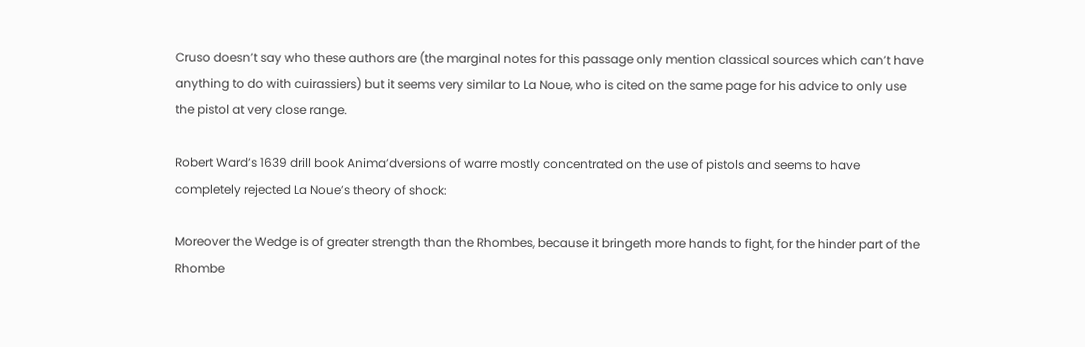Cruso doesn’t say who these authors are (the marginal notes for this passage only mention classical sources which can’t have anything to do with cuirassiers) but it seems very similar to La Noue, who is cited on the same page for his advice to only use the pistol at very close range.

Robert Ward’s 1639 drill book Anima’dversions of warre mostly concentrated on the use of pistols and seems to have completely rejected La Noue’s theory of shock:

Moreover the Wedge is of greater strength than the Rhombes, because it bringeth more hands to fight, for the hinder part of the Rhombe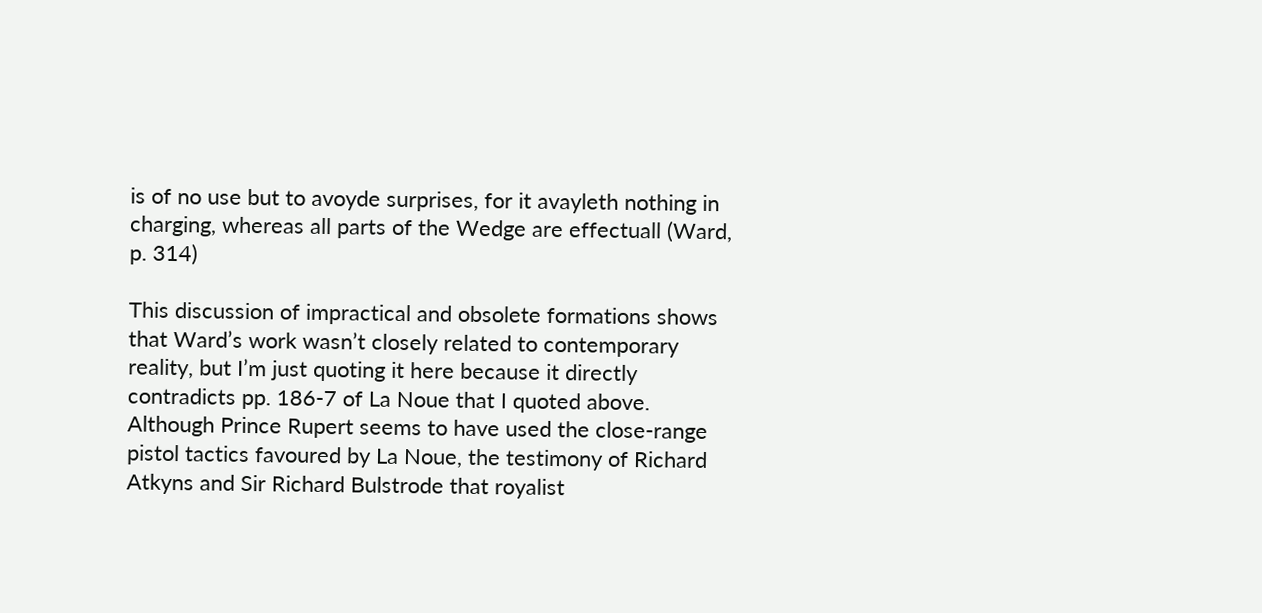is of no use but to avoyde surprises, for it avayleth nothing in charging, whereas all parts of the Wedge are effectuall (Ward, p. 314)

This discussion of impractical and obsolete formations shows that Ward’s work wasn’t closely related to contemporary reality, but I’m just quoting it here because it directly contradicts pp. 186-7 of La Noue that I quoted above. Although Prince Rupert seems to have used the close-range pistol tactics favoured by La Noue, the testimony of Richard Atkyns and Sir Richard Bulstrode that royalist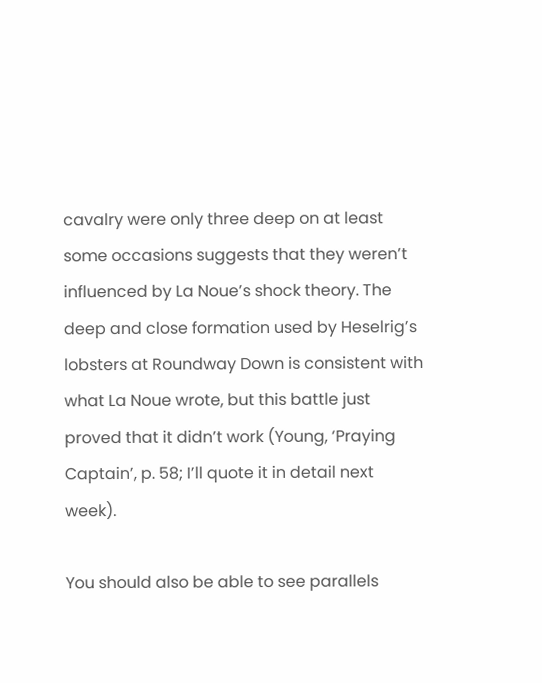cavalry were only three deep on at least some occasions suggests that they weren’t influenced by La Noue’s shock theory. The deep and close formation used by Heselrig’s lobsters at Roundway Down is consistent with what La Noue wrote, but this battle just proved that it didn’t work (Young, ‘Praying Captain’, p. 58; I’ll quote it in detail next week).

You should also be able to see parallels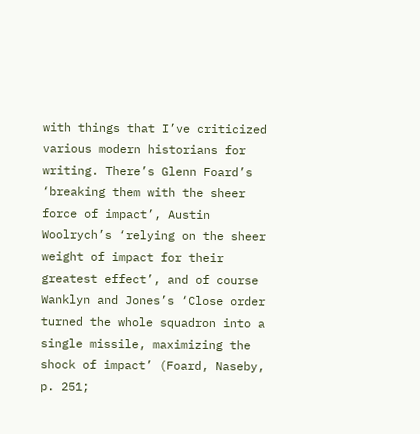with things that I’ve criticized various modern historians for writing. There’s Glenn Foard’s ‘breaking them with the sheer force of impact’, Austin Woolrych’s ‘relying on the sheer weight of impact for their greatest effect’, and of course Wanklyn and Jones’s ‘Close order turned the whole squadron into a single missile, maximizing the shock of impact’ (Foard, Naseby, p. 251;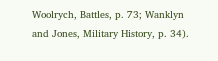Woolrych, Battles, p. 73; Wanklyn and Jones, Military History, p. 34).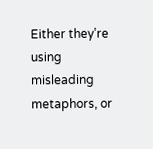Either they’re using misleading metaphors, or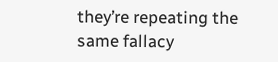they’re repeating the same fallacy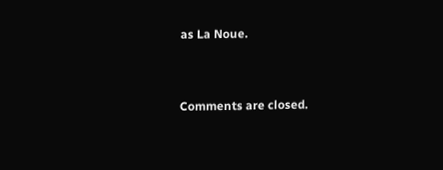as La Noue.


Comments are closed.